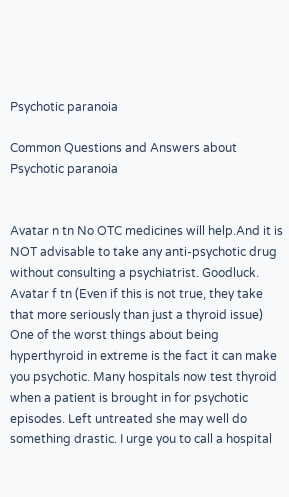Psychotic paranoia

Common Questions and Answers about Psychotic paranoia


Avatar n tn No OTC medicines will help.And it is NOT advisable to take any anti-psychotic drug without consulting a psychiatrist. Goodluck.
Avatar f tn (Even if this is not true, they take that more seriously than just a thyroid issue) One of the worst things about being hyperthyroid in extreme is the fact it can make you psychotic. Many hospitals now test thyroid when a patient is brought in for psychotic episodes. Left untreated she may well do something drastic. I urge you to call a hospital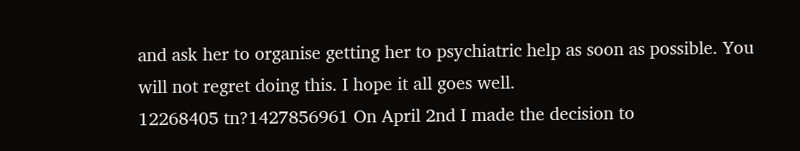and ask her to organise getting her to psychiatric help as soon as possible. You will not regret doing this. I hope it all goes well.
12268405 tn?1427856961 On April 2nd I made the decision to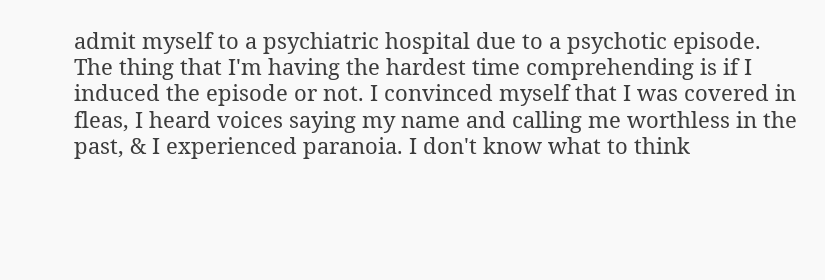admit myself to a psychiatric hospital due to a psychotic episode. The thing that I'm having the hardest time comprehending is if I induced the episode or not. I convinced myself that I was covered in fleas, I heard voices saying my name and calling me worthless in the past, & I experienced paranoia. I don't know what to think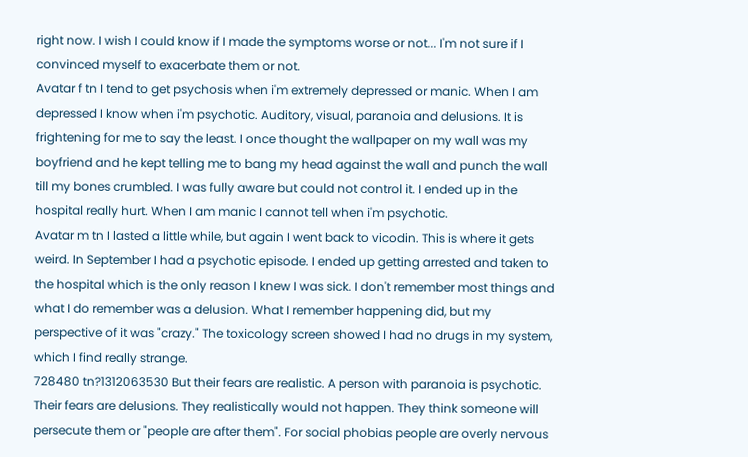right now. I wish I could know if I made the symptoms worse or not... I'm not sure if I convinced myself to exacerbate them or not.
Avatar f tn I tend to get psychosis when i'm extremely depressed or manic. When I am depressed I know when i'm psychotic. Auditory, visual, paranoia and delusions. It is frightening for me to say the least. I once thought the wallpaper on my wall was my boyfriend and he kept telling me to bang my head against the wall and punch the wall till my bones crumbled. I was fully aware but could not control it. I ended up in the hospital really hurt. When I am manic I cannot tell when i'm psychotic.
Avatar m tn I lasted a little while, but again I went back to vicodin. This is where it gets weird. In September I had a psychotic episode. I ended up getting arrested and taken to the hospital which is the only reason I knew I was sick. I don't remember most things and what I do remember was a delusion. What I remember happening did, but my perspective of it was "crazy." The toxicology screen showed I had no drugs in my system, which I find really strange.
728480 tn?1312063530 But their fears are realistic. A person with paranoia is psychotic. Their fears are delusions. They realistically would not happen. They think someone will persecute them or "people are after them". For social phobias people are overly nervous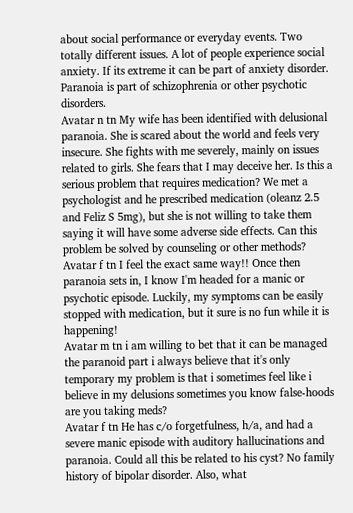about social performance or everyday events. Two totally different issues. A lot of people experience social anxiety. If its extreme it can be part of anxiety disorder. Paranoia is part of schizophrenia or other psychotic disorders.
Avatar n tn My wife has been identified with delusional paranoia. She is scared about the world and feels very insecure. She fights with me severely, mainly on issues related to girls. She fears that I may deceive her. Is this a serious problem that requires medication? We met a psychologist and he prescribed medication (oleanz 2.5 and Feliz S 5mg), but she is not willing to take them saying it will have some adverse side effects. Can this problem be solved by counseling or other methods?
Avatar f tn I feel the exact same way!! Once then paranoia sets in, I know I'm headed for a manic or psychotic episode. Luckily, my symptoms can be easily stopped with medication, but it sure is no fun while it is happening!
Avatar m tn i am willing to bet that it can be managed the paranoid part i always believe that it's only temporary my problem is that i sometimes feel like i believe in my delusions sometimes you know false-hoods are you taking meds?
Avatar f tn He has c/o forgetfulness, h/a, and had a severe manic episode with auditory hallucinations and paranoia. Could all this be related to his cyst? No family history of bipolar disorder. Also, what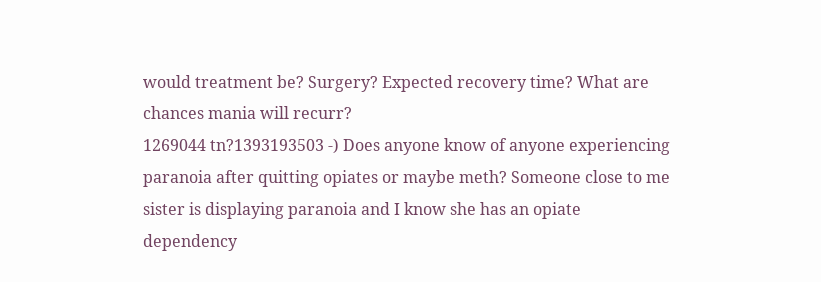would treatment be? Surgery? Expected recovery time? What are chances mania will recurr?
1269044 tn?1393193503 -) Does anyone know of anyone experiencing paranoia after quitting opiates or maybe meth? Someone close to me sister is displaying paranoia and I know she has an opiate dependency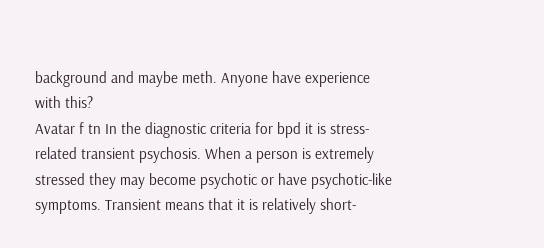background and maybe meth. Anyone have experience with this?
Avatar f tn In the diagnostic criteria for bpd it is stress-related transient psychosis. When a person is extremely stressed they may become psychotic or have psychotic-like symptoms. Transient means that it is relatively short-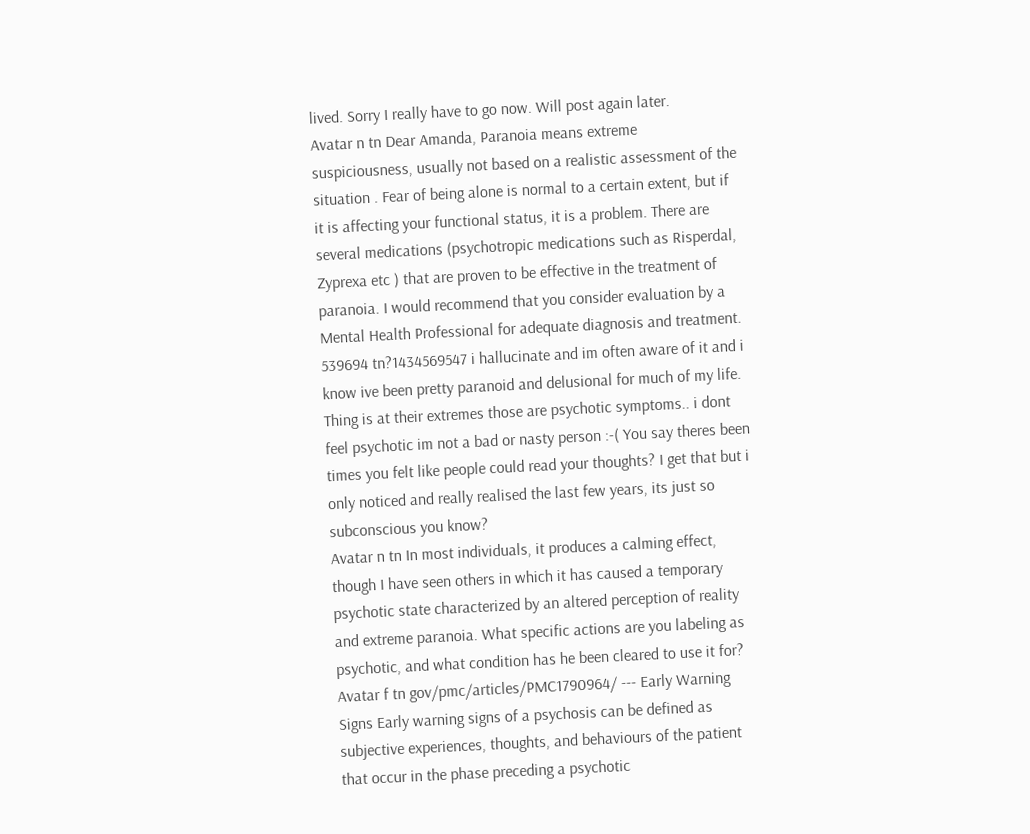lived. Sorry I really have to go now. Will post again later.
Avatar n tn Dear Amanda, Paranoia means extreme suspiciousness, usually not based on a realistic assessment of the situation . Fear of being alone is normal to a certain extent, but if it is affecting your functional status, it is a problem. There are several medications (psychotropic medications such as Risperdal, Zyprexa etc ) that are proven to be effective in the treatment of paranoia. I would recommend that you consider evaluation by a Mental Health Professional for adequate diagnosis and treatment.
539694 tn?1434569547 i hallucinate and im often aware of it and i know ive been pretty paranoid and delusional for much of my life. Thing is at their extremes those are psychotic symptoms.. i dont feel psychotic im not a bad or nasty person :-( You say theres been times you felt like people could read your thoughts? I get that but i only noticed and really realised the last few years, its just so subconscious you know?
Avatar n tn In most individuals, it produces a calming effect, though I have seen others in which it has caused a temporary psychotic state characterized by an altered perception of reality and extreme paranoia. What specific actions are you labeling as psychotic, and what condition has he been cleared to use it for?
Avatar f tn gov/pmc/articles/PMC1790964/ --- Early Warning Signs Early warning signs of a psychosis can be defined as subjective experiences, thoughts, and behaviours of the patient that occur in the phase preceding a psychotic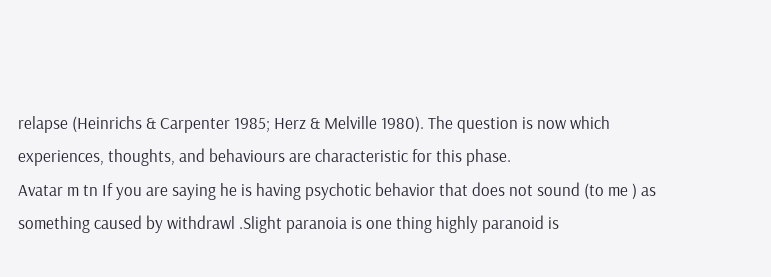relapse (Heinrichs & Carpenter 1985; Herz & Melville 1980). The question is now which experiences, thoughts, and behaviours are characteristic for this phase.
Avatar m tn If you are saying he is having psychotic behavior that does not sound (to me ) as something caused by withdrawl .Slight paranoia is one thing highly paranoid is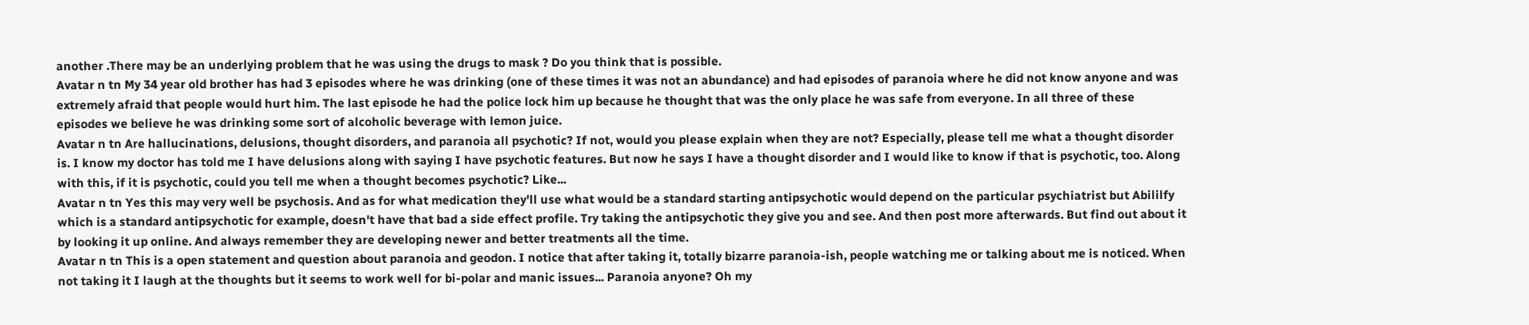another .There may be an underlying problem that he was using the drugs to mask ? Do you think that is possible.
Avatar n tn My 34 year old brother has had 3 episodes where he was drinking (one of these times it was not an abundance) and had episodes of paranoia where he did not know anyone and was extremely afraid that people would hurt him. The last episode he had the police lock him up because he thought that was the only place he was safe from everyone. In all three of these episodes we believe he was drinking some sort of alcoholic beverage with lemon juice.
Avatar n tn Are hallucinations, delusions, thought disorders, and paranoia all psychotic? If not, would you please explain when they are not? Especially, please tell me what a thought disorder is. I know my doctor has told me I have delusions along with saying I have psychotic features. But now he says I have a thought disorder and I would like to know if that is psychotic, too. Along with this, if it is psychotic, could you tell me when a thought becomes psychotic? Like...
Avatar n tn Yes this may very well be psychosis. And as for what medication they'll use what would be a standard starting antipsychotic would depend on the particular psychiatrist but Abililfy which is a standard antipsychotic for example, doesn't have that bad a side effect profile. Try taking the antipsychotic they give you and see. And then post more afterwards. But find out about it by looking it up online. And always remember they are developing newer and better treatments all the time.
Avatar n tn This is a open statement and question about paranoia and geodon. I notice that after taking it, totally bizarre paranoia-ish, people watching me or talking about me is noticed. When not taking it I laugh at the thoughts but it seems to work well for bi-polar and manic issues... Paranoia anyone? Oh my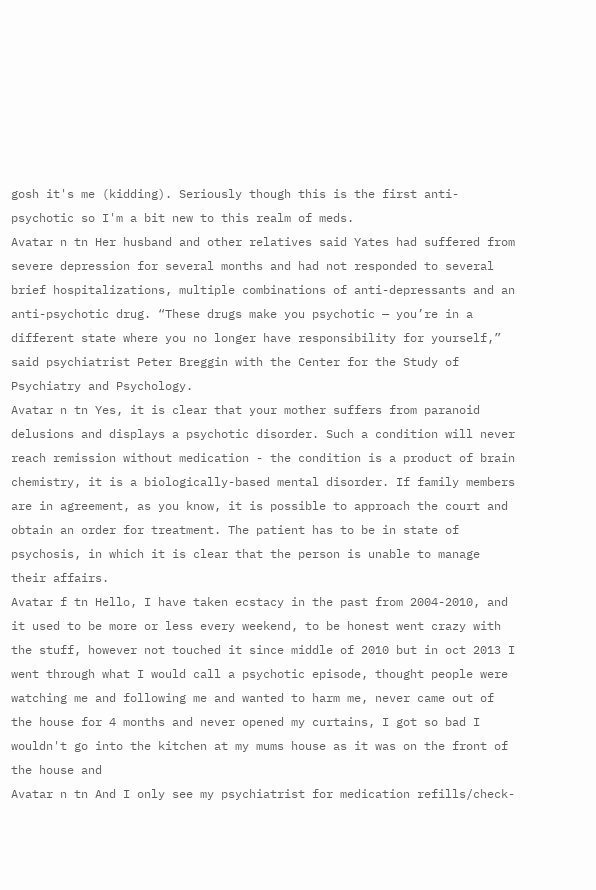gosh it's me (kidding). Seriously though this is the first anti-psychotic so I'm a bit new to this realm of meds.
Avatar n tn Her husband and other relatives said Yates had suffered from severe depression for several months and had not responded to several brief hospitalizations, multiple combinations of anti-depressants and an anti-psychotic drug. “These drugs make you psychotic — you’re in a different state where you no longer have responsibility for yourself,” said psychiatrist Peter Breggin with the Center for the Study of Psychiatry and Psychology.
Avatar n tn Yes, it is clear that your mother suffers from paranoid delusions and displays a psychotic disorder. Such a condition will never reach remission without medication - the condition is a product of brain chemistry, it is a biologically-based mental disorder. If family members are in agreement, as you know, it is possible to approach the court and obtain an order for treatment. The patient has to be in state of psychosis, in which it is clear that the person is unable to manage their affairs.
Avatar f tn Hello, I have taken ecstacy in the past from 2004-2010, and it used to be more or less every weekend, to be honest went crazy with the stuff, however not touched it since middle of 2010 but in oct 2013 I went through what I would call a psychotic episode, thought people were watching me and following me and wanted to harm me, never came out of the house for 4 months and never opened my curtains, I got so bad I wouldn't go into the kitchen at my mums house as it was on the front of the house and
Avatar n tn And I only see my psychiatrist for medication refills/check-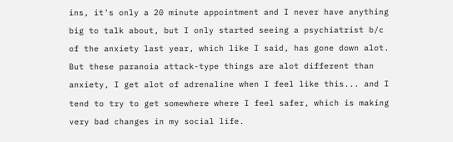ins, it's only a 20 minute appointment and I never have anything big to talk about, but I only started seeing a psychiatrist b/c of the anxiety last year, which like I said, has gone down alot. But these paranoia attack-type things are alot different than anxiety, I get alot of adrenaline when I feel like this... and I tend to try to get somewhere where I feel safer, which is making very bad changes in my social life.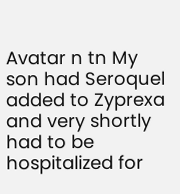Avatar n tn My son had Seroquel added to Zyprexa and very shortly had to be hospitalized for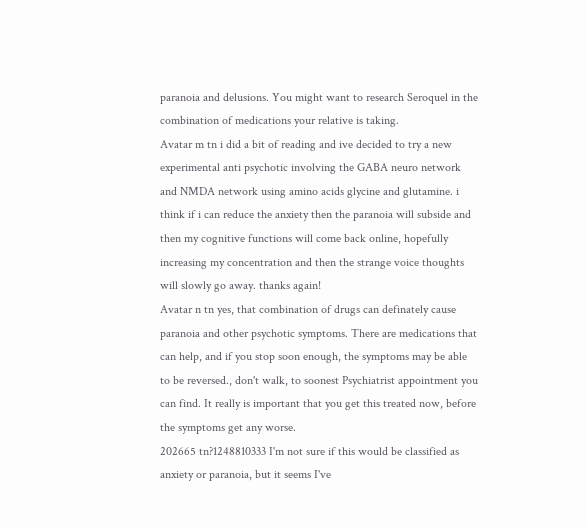paranoia and delusions. You might want to research Seroquel in the combination of medications your relative is taking.
Avatar m tn i did a bit of reading and ive decided to try a new experimental anti psychotic involving the GABA neuro network and NMDA network using amino acids glycine and glutamine. i think if i can reduce the anxiety then the paranoia will subside and then my cognitive functions will come back online, hopefully increasing my concentration and then the strange voice thoughts will slowly go away. thanks again!
Avatar n tn yes, that combination of drugs can definately cause paranoia and other psychotic symptoms. There are medications that can help, and if you stop soon enough, the symptoms may be able to be reversed., don't walk, to soonest Psychiatrist appointment you can find. It really is important that you get this treated now, before the symptoms get any worse.
202665 tn?1248810333 I'm not sure if this would be classified as anxiety or paranoia, but it seems I've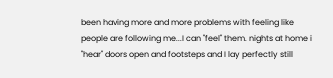been having more and more problems with feeling like people are following me...I can "feel" them. nights at home i "hear" doors open and footsteps and I lay perfectly still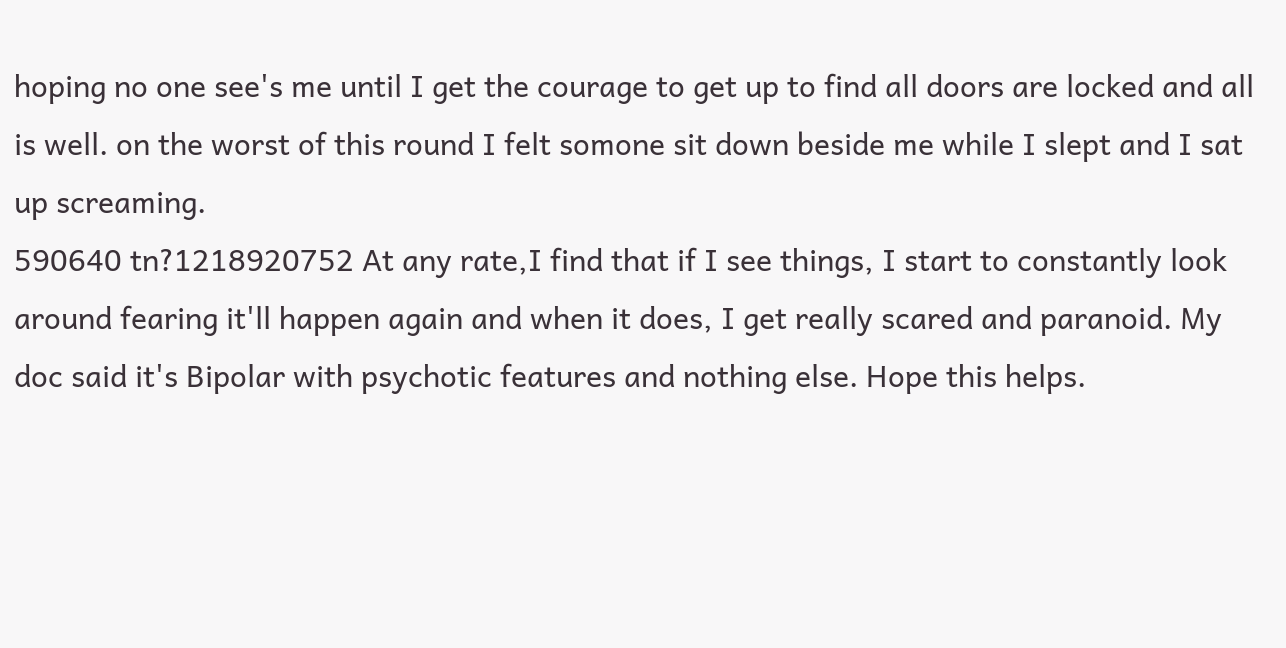hoping no one see's me until I get the courage to get up to find all doors are locked and all is well. on the worst of this round I felt somone sit down beside me while I slept and I sat up screaming.
590640 tn?1218920752 At any rate,I find that if I see things, I start to constantly look around fearing it'll happen again and when it does, I get really scared and paranoid. My doc said it's Bipolar with psychotic features and nothing else. Hope this helps.